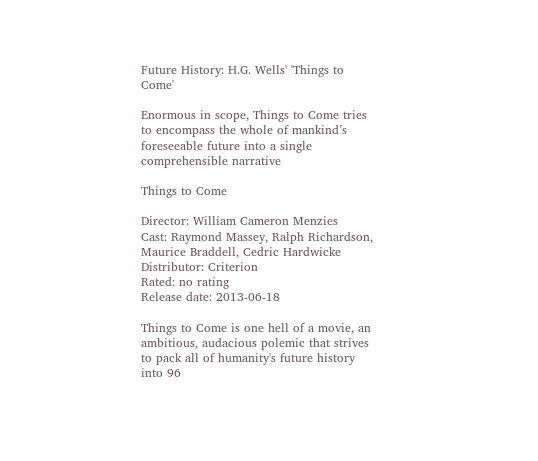Future History: H.G. Wells' 'Things to Come'

Enormous in scope, Things to Come tries to encompass the whole of mankind’s foreseeable future into a single comprehensible narrative

Things to Come

Director: William Cameron Menzies
Cast: Raymond Massey, Ralph Richardson, Maurice Braddell, Cedric Hardwicke
Distributor: Criterion
Rated: no rating
Release date: 2013-06-18

Things to Come is one hell of a movie, an ambitious, audacious polemic that strives to pack all of humanity's future history into 96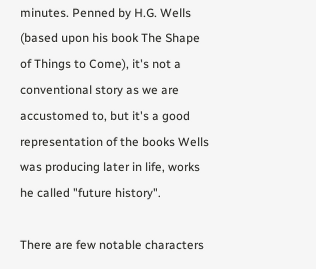minutes. Penned by H.G. Wells (based upon his book The Shape of Things to Come), it's not a conventional story as we are accustomed to, but it's a good representation of the books Wells was producing later in life, works he called "future history".

There are few notable characters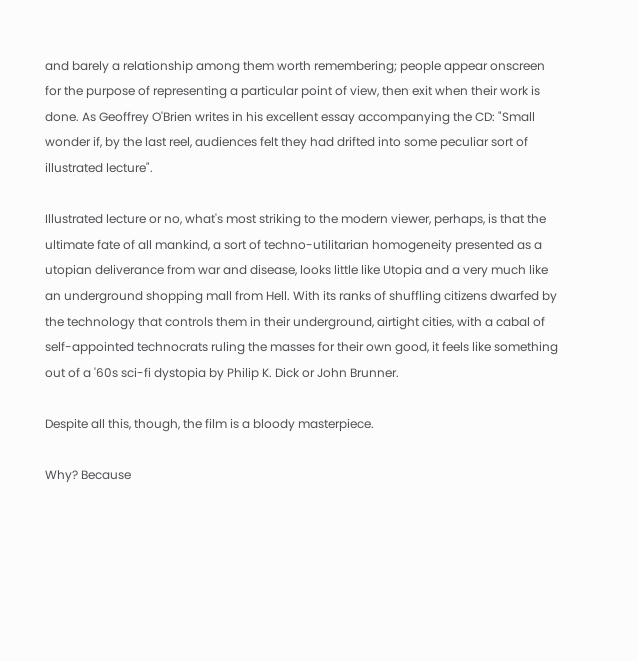and barely a relationship among them worth remembering; people appear onscreen for the purpose of representing a particular point of view, then exit when their work is done. As Geoffrey O'Brien writes in his excellent essay accompanying the CD: "Small wonder if, by the last reel, audiences felt they had drifted into some peculiar sort of illustrated lecture".

Illustrated lecture or no, what's most striking to the modern viewer, perhaps, is that the ultimate fate of all mankind, a sort of techno-utilitarian homogeneity presented as a utopian deliverance from war and disease, looks little like Utopia and a very much like an underground shopping mall from Hell. With its ranks of shuffling citizens dwarfed by the technology that controls them in their underground, airtight cities, with a cabal of self-appointed technocrats ruling the masses for their own good, it feels like something out of a '60s sci-fi dystopia by Philip K. Dick or John Brunner.

Despite all this, though, the film is a bloody masterpiece.

Why? Because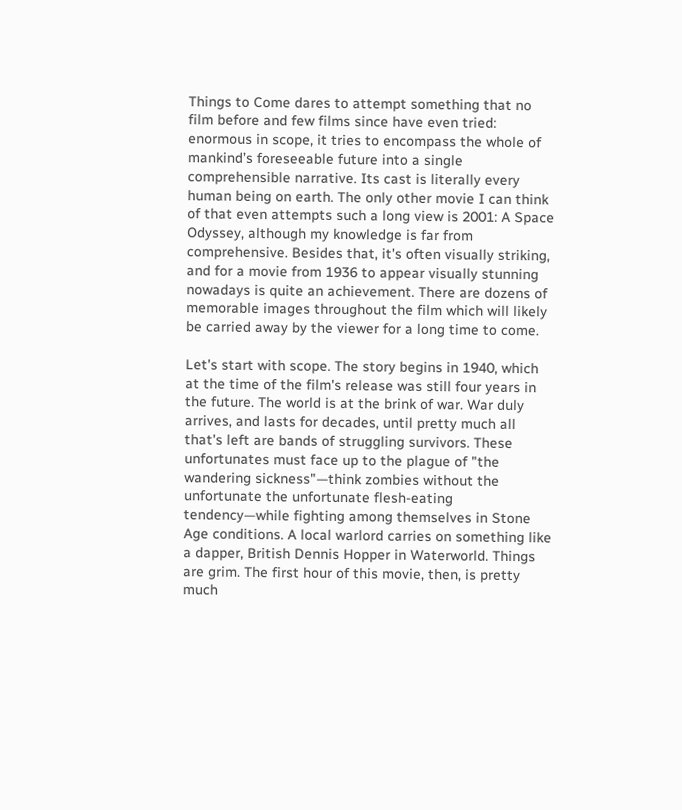Things to Come dares to attempt something that no film before and few films since have even tried: enormous in scope, it tries to encompass the whole of mankind’s foreseeable future into a single comprehensible narrative. Its cast is literally every human being on earth. The only other movie I can think of that even attempts such a long view is 2001: A Space Odyssey, although my knowledge is far from comprehensive. Besides that, it's often visually striking, and for a movie from 1936 to appear visually stunning nowadays is quite an achievement. There are dozens of memorable images throughout the film which will likely be carried away by the viewer for a long time to come.

Let's start with scope. The story begins in 1940, which at the time of the film's release was still four years in the future. The world is at the brink of war. War duly arrives, and lasts for decades, until pretty much all that's left are bands of struggling survivors. These unfortunates must face up to the plague of "the wandering sickness"—think zombies without the unfortunate the unfortunate flesh-eating tendency—while fighting among themselves in Stone Age conditions. A local warlord carries on something like a dapper, British Dennis Hopper in Waterworld. Things are grim. The first hour of this movie, then, is pretty much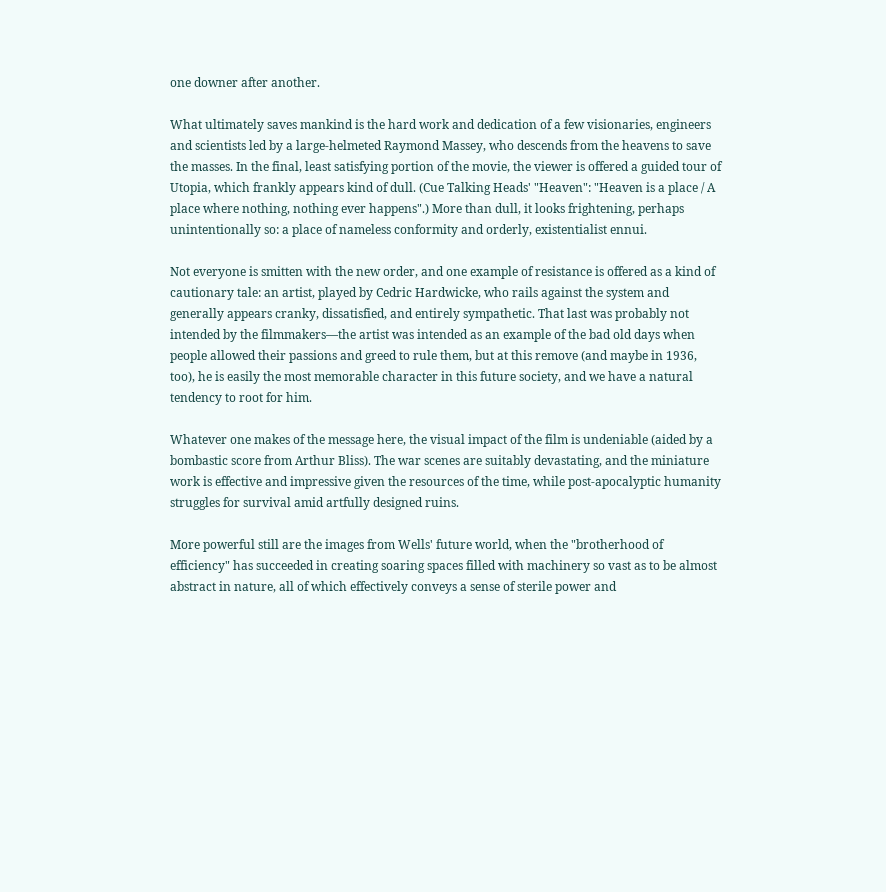one downer after another.

What ultimately saves mankind is the hard work and dedication of a few visionaries, engineers and scientists led by a large-helmeted Raymond Massey, who descends from the heavens to save the masses. In the final, least satisfying portion of the movie, the viewer is offered a guided tour of Utopia, which frankly appears kind of dull. (Cue Talking Heads' "Heaven": "Heaven is a place / A place where nothing, nothing ever happens".) More than dull, it looks frightening, perhaps unintentionally so: a place of nameless conformity and orderly, existentialist ennui.

Not everyone is smitten with the new order, and one example of resistance is offered as a kind of cautionary tale: an artist, played by Cedric Hardwicke, who rails against the system and generally appears cranky, dissatisfied, and entirely sympathetic. That last was probably not intended by the filmmakers—the artist was intended as an example of the bad old days when people allowed their passions and greed to rule them, but at this remove (and maybe in 1936, too), he is easily the most memorable character in this future society, and we have a natural tendency to root for him.

Whatever one makes of the message here, the visual impact of the film is undeniable (aided by a bombastic score from Arthur Bliss). The war scenes are suitably devastating, and the miniature work is effective and impressive given the resources of the time, while post-apocalyptic humanity struggles for survival amid artfully designed ruins.

More powerful still are the images from Wells' future world, when the "brotherhood of efficiency" has succeeded in creating soaring spaces filled with machinery so vast as to be almost abstract in nature, all of which effectively conveys a sense of sterile power and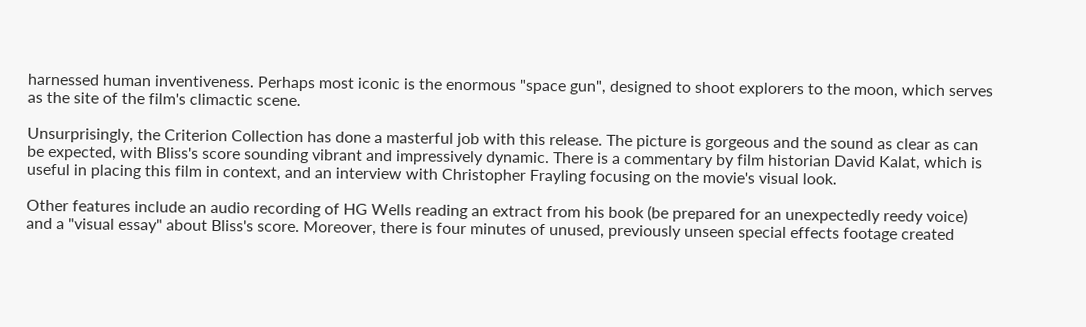harnessed human inventiveness. Perhaps most iconic is the enormous "space gun", designed to shoot explorers to the moon, which serves as the site of the film's climactic scene.

Unsurprisingly, the Criterion Collection has done a masterful job with this release. The picture is gorgeous and the sound as clear as can be expected, with Bliss's score sounding vibrant and impressively dynamic. There is a commentary by film historian David Kalat, which is useful in placing this film in context, and an interview with Christopher Frayling focusing on the movie's visual look.

Other features include an audio recording of HG Wells reading an extract from his book (be prepared for an unexpectedly reedy voice) and a "visual essay" about Bliss's score. Moreover, there is four minutes of unused, previously unseen special effects footage created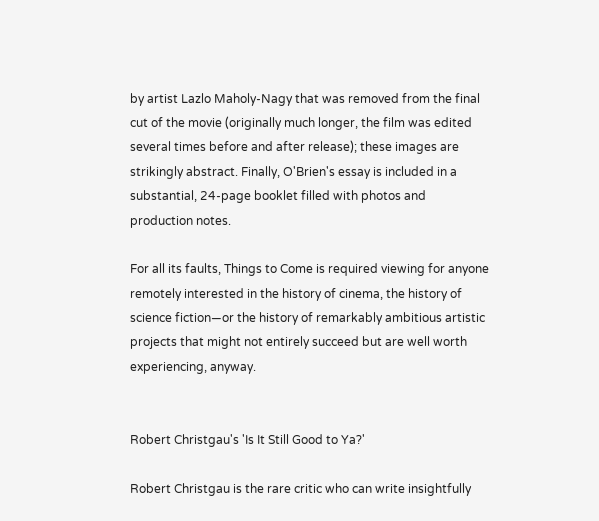by artist Lazlo Maholy-Nagy that was removed from the final cut of the movie (originally much longer, the film was edited several times before and after release); these images are strikingly abstract. Finally, O'Brien's essay is included in a substantial, 24-page booklet filled with photos and production notes.

For all its faults, Things to Come is required viewing for anyone remotely interested in the history of cinema, the history of science fiction—or the history of remarkably ambitious artistic projects that might not entirely succeed but are well worth experiencing, anyway.


Robert Christgau's 'Is It Still Good to Ya?'

Robert Christgau is the rare critic who can write insightfully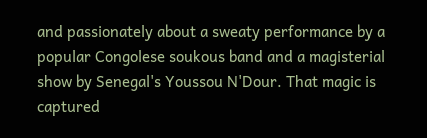and passionately about a sweaty performance by a popular Congolese soukous band and a magisterial show by Senegal's Youssou N'Dour. That magic is captured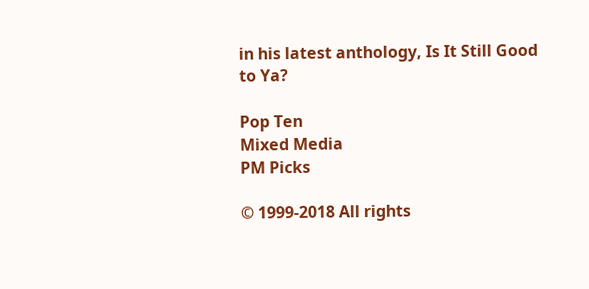in his latest anthology, Is It Still Good to Ya?

Pop Ten
Mixed Media
PM Picks

© 1999-2018 All rights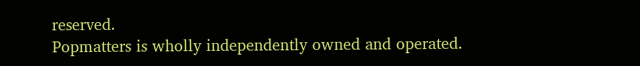reserved.
Popmatters is wholly independently owned and operated.